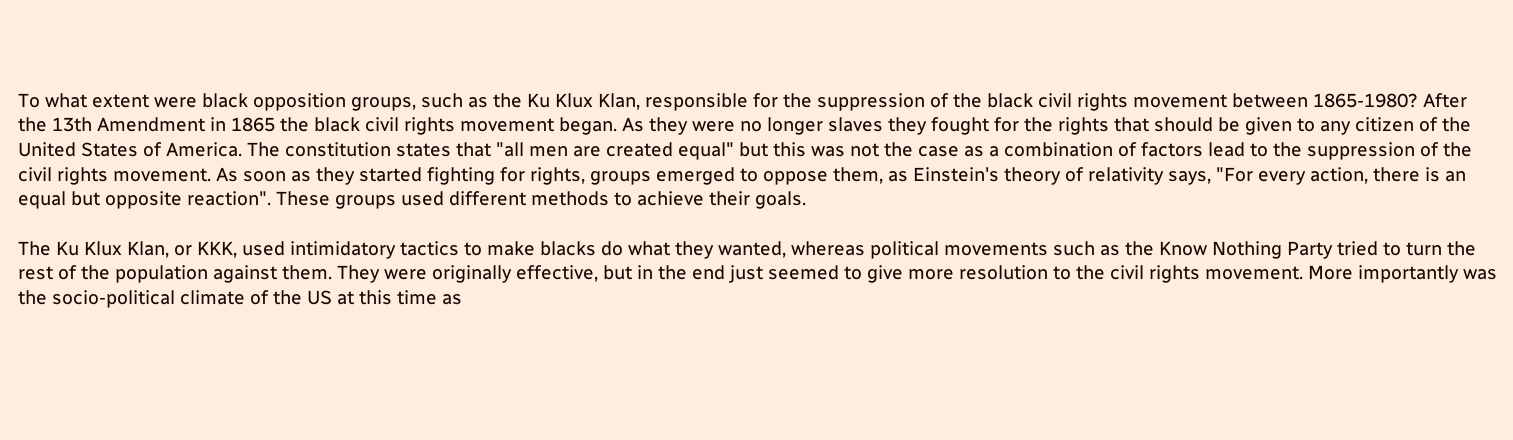To what extent were black opposition groups, such as the Ku Klux Klan, responsible for the suppression of the black civil rights movement between 1865-1980? After the 13th Amendment in 1865 the black civil rights movement began. As they were no longer slaves they fought for the rights that should be given to any citizen of the United States of America. The constitution states that "all men are created equal" but this was not the case as a combination of factors lead to the suppression of the civil rights movement. As soon as they started fighting for rights, groups emerged to oppose them, as Einstein's theory of relativity says, "For every action, there is an equal but opposite reaction". These groups used different methods to achieve their goals.

The Ku Klux Klan, or KKK, used intimidatory tactics to make blacks do what they wanted, whereas political movements such as the Know Nothing Party tried to turn the rest of the population against them. They were originally effective, but in the end just seemed to give more resolution to the civil rights movement. More importantly was the socio-political climate of the US at this time as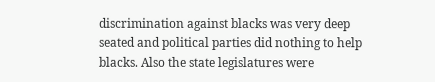discrimination against blacks was very deep seated and political parties did nothing to help blacks. Also the state legislatures were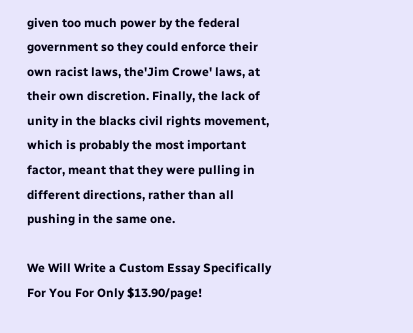given too much power by the federal government so they could enforce their own racist laws, the'Jim Crowe' laws, at their own discretion. Finally, the lack of unity in the blacks civil rights movement, which is probably the most important factor, meant that they were pulling in different directions, rather than all pushing in the same one.

We Will Write a Custom Essay Specifically
For You For Only $13.90/page!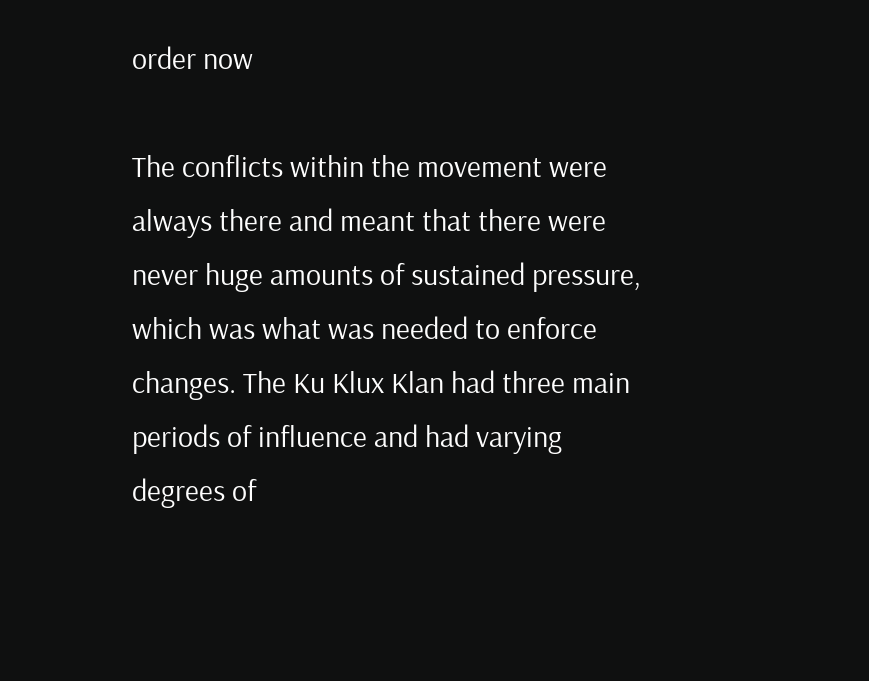order now

The conflicts within the movement were always there and meant that there were never huge amounts of sustained pressure, which was what was needed to enforce changes. The Ku Klux Klan had three main periods of influence and had varying degrees of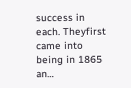success in each. Theyfirst came into being in 1865 an…